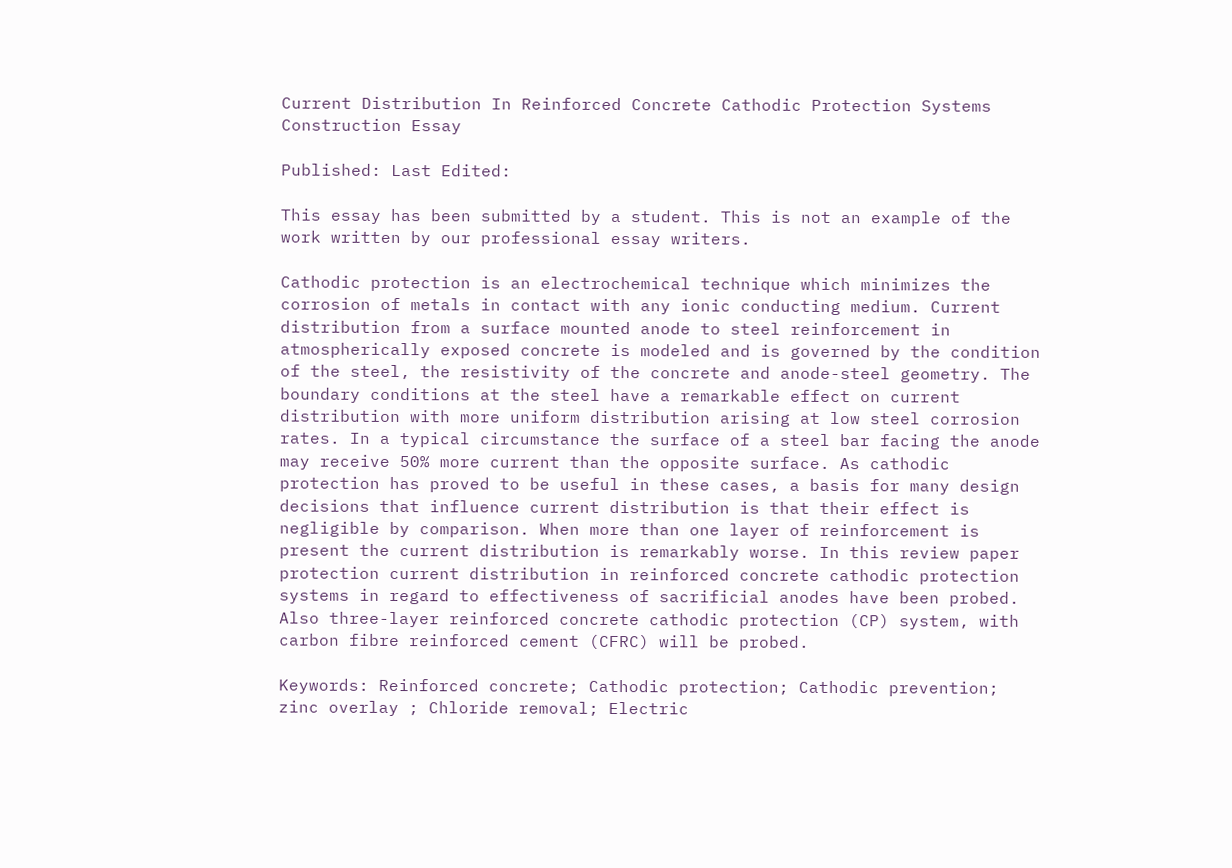Current Distribution In Reinforced Concrete Cathodic Protection Systems Construction Essay

Published: Last Edited:

This essay has been submitted by a student. This is not an example of the work written by our professional essay writers.

Cathodic protection is an electrochemical technique which minimizes the corrosion of metals in contact with any ionic conducting medium. Current distribution from a surface mounted anode to steel reinforcement in atmospherically exposed concrete is modeled and is governed by the condition of the steel, the resistivity of the concrete and anode-steel geometry. The boundary conditions at the steel have a remarkable effect on current distribution with more uniform distribution arising at low steel corrosion rates. In a typical circumstance the surface of a steel bar facing the anode may receive 50% more current than the opposite surface. As cathodic protection has proved to be useful in these cases, a basis for many design decisions that influence current distribution is that their effect is negligible by comparison. When more than one layer of reinforcement is present the current distribution is remarkably worse. In this review paper protection current distribution in reinforced concrete cathodic protection systems in regard to effectiveness of sacrificial anodes have been probed. Also three-layer reinforced concrete cathodic protection (CP) system, with carbon fibre reinforced cement (CFRC) will be probed.

Keywords: Reinforced concrete; Cathodic protection; Cathodic prevention; zinc overlay ; Chloride removal; Electric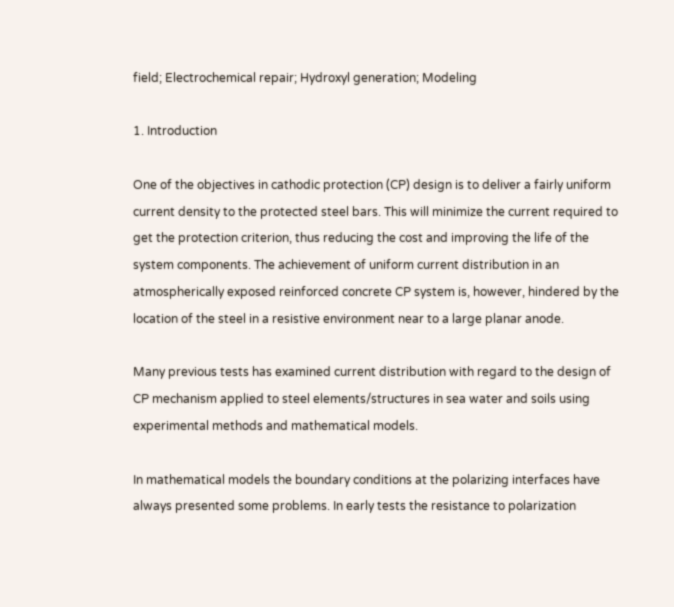field; Electrochemical repair; Hydroxyl generation; Modeling

1. Introduction

One of the objectives in cathodic protection (CP) design is to deliver a fairly uniform current density to the protected steel bars. This will minimize the current required to get the protection criterion, thus reducing the cost and improving the life of the system components. The achievement of uniform current distribution in an atmospherically exposed reinforced concrete CP system is, however, hindered by the location of the steel in a resistive environment near to a large planar anode.

Many previous tests has examined current distribution with regard to the design of CP mechanism applied to steel elements/structures in sea water and soils using experimental methods and mathematical models.

In mathematical models the boundary conditions at the polarizing interfaces have always presented some problems. In early tests the resistance to polarization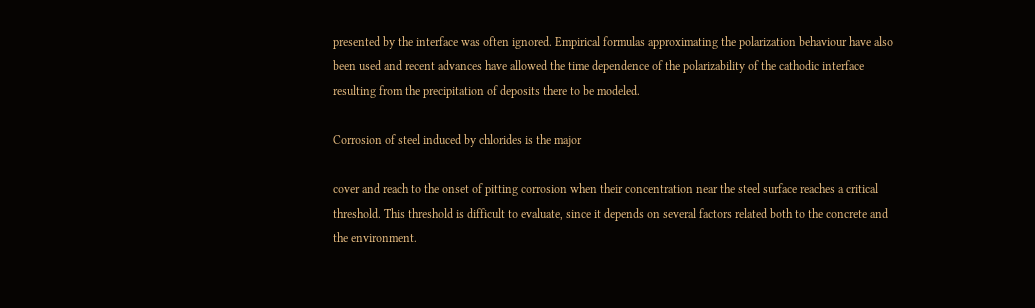presented by the interface was often ignored. Empirical formulas approximating the polarization behaviour have also been used and recent advances have allowed the time dependence of the polarizability of the cathodic interface resulting from the precipitation of deposits there to be modeled.

Corrosion of steel induced by chlorides is the major

cover and reach to the onset of pitting corrosion when their concentration near the steel surface reaches a critical threshold. This threshold is difficult to evaluate, since it depends on several factors related both to the concrete and the environment.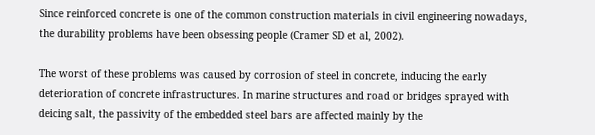Since reinforced concrete is one of the common construction materials in civil engineering nowadays, the durability problems have been obsessing people (Cramer SD et al, 2002).

The worst of these problems was caused by corrosion of steel in concrete, inducing the early deterioration of concrete infrastructures. In marine structures and road or bridges sprayed with deicing salt, the passivity of the embedded steel bars are affected mainly by the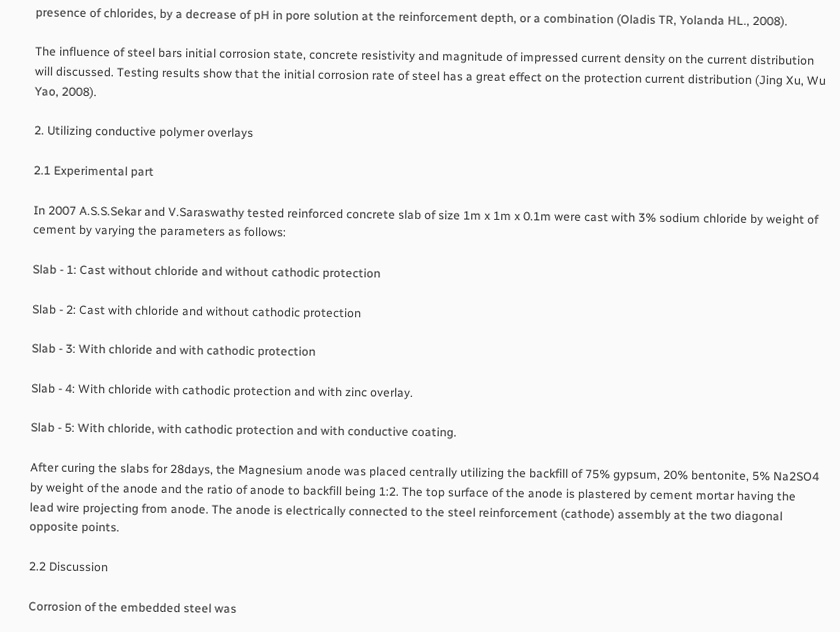presence of chlorides, by a decrease of pH in pore solution at the reinforcement depth, or a combination (Oladis TR, Yolanda HL., 2008).

The influence of steel bars initial corrosion state, concrete resistivity and magnitude of impressed current density on the current distribution will discussed. Testing results show that the initial corrosion rate of steel has a great effect on the protection current distribution (Jing Xu, Wu Yao, 2008).

2. Utilizing conductive polymer overlays

2.1 Experimental part

In 2007 A.S.S.Sekar and V.Saraswathy tested reinforced concrete slab of size 1m x 1m x 0.1m were cast with 3% sodium chloride by weight of cement by varying the parameters as follows:

Slab - 1: Cast without chloride and without cathodic protection

Slab - 2: Cast with chloride and without cathodic protection

Slab - 3: With chloride and with cathodic protection

Slab - 4: With chloride with cathodic protection and with zinc overlay.

Slab - 5: With chloride, with cathodic protection and with conductive coating.

After curing the slabs for 28days, the Magnesium anode was placed centrally utilizing the backfill of 75% gypsum, 20% bentonite, 5% Na2SO4 by weight of the anode and the ratio of anode to backfill being 1:2. The top surface of the anode is plastered by cement mortar having the lead wire projecting from anode. The anode is electrically connected to the steel reinforcement (cathode) assembly at the two diagonal opposite points.

2.2 Discussion

Corrosion of the embedded steel was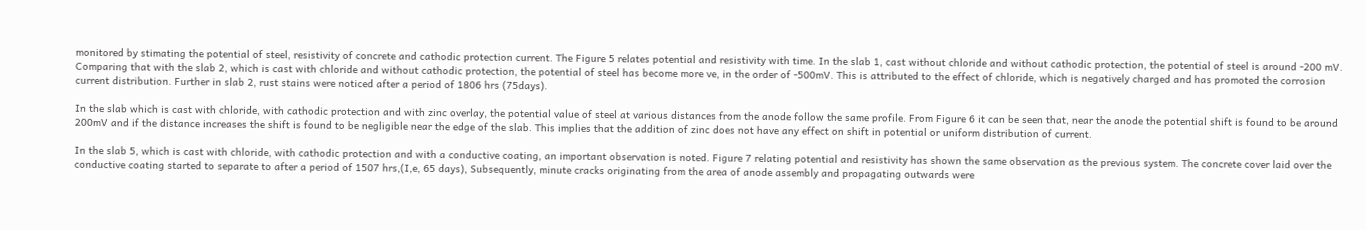monitored by stimating the potential of steel, resistivity of concrete and cathodic protection current. The Figure 5 relates potential and resistivity with time. In the slab 1, cast without chloride and without cathodic protection, the potential of steel is around -200 mV. Comparing that with the slab 2, which is cast with chloride and without cathodic protection, the potential of steel has become more ve, in the order of -500mV. This is attributed to the effect of chloride, which is negatively charged and has promoted the corrosion current distribution. Further in slab 2, rust stains were noticed after a period of 1806 hrs (75days).

In the slab which is cast with chloride, with cathodic protection and with zinc overlay, the potential value of steel at various distances from the anode follow the same profile. From Figure 6 it can be seen that, near the anode the potential shift is found to be around 200mV and if the distance increases the shift is found to be negligible near the edge of the slab. This implies that the addition of zinc does not have any effect on shift in potential or uniform distribution of current.

In the slab 5, which is cast with chloride, with cathodic protection and with a conductive coating, an important observation is noted. Figure 7 relating potential and resistivity has shown the same observation as the previous system. The concrete cover laid over the conductive coating started to separate to after a period of 1507 hrs,(I,e, 65 days), Subsequently, minute cracks originating from the area of anode assembly and propagating outwards were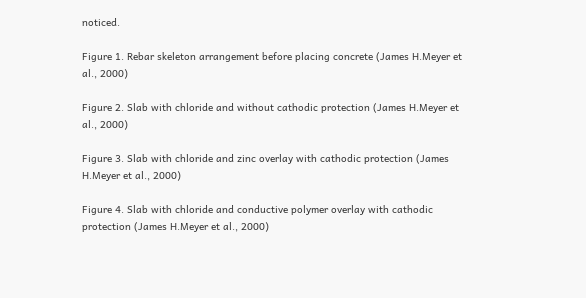noticed.

Figure 1. Rebar skeleton arrangement before placing concrete (James H.Meyer et al., 2000)

Figure 2. Slab with chloride and without cathodic protection (James H.Meyer et al., 2000)

Figure 3. Slab with chloride and zinc overlay with cathodic protection (James H.Meyer et al., 2000)

Figure 4. Slab with chloride and conductive polymer overlay with cathodic protection (James H.Meyer et al., 2000)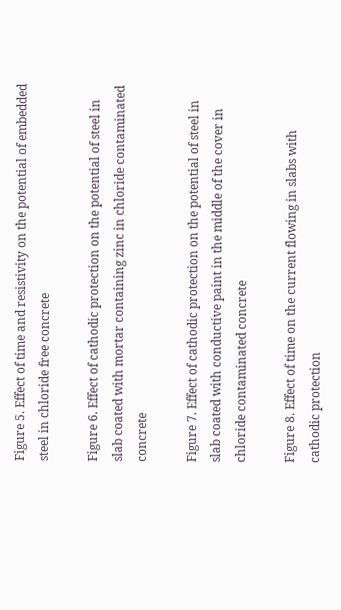Figure 5. Effect of time and resistivity on the potential of embedded steel in chloride free concrete

Figure 6. Effect of cathodic protection on the potential of steel in slab coated with mortar containing zinc in chloride contaminated concrete

Figure 7. Effect of cathodic protection on the potential of steel in slab coated with conductive paint in the middle of the cover in chloride contaminated concrete

Figure 8. Effect of time on the current flowing in slabs with cathodic protection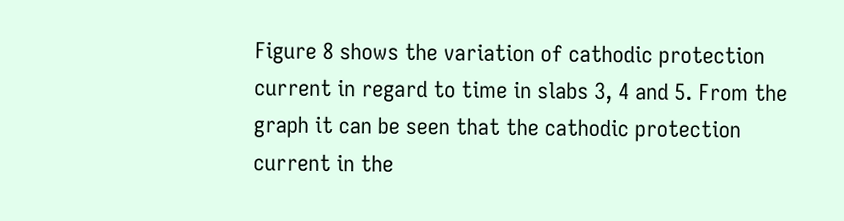Figure 8 shows the variation of cathodic protection current in regard to time in slabs 3, 4 and 5. From the graph it can be seen that the cathodic protection current in the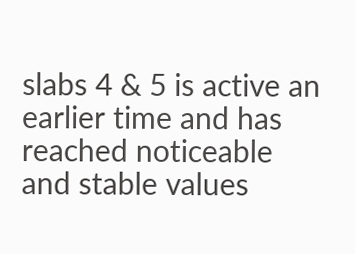slabs 4 & 5 is active an earlier time and has reached noticeable and stable values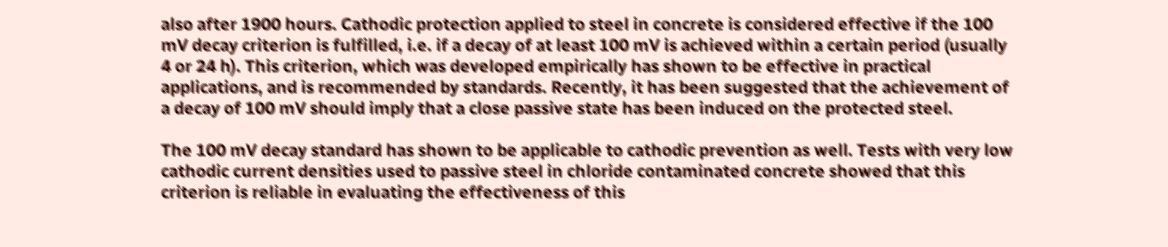also after 1900 hours. Cathodic protection applied to steel in concrete is considered effective if the 100 mV decay criterion is fulfilled, i.e. if a decay of at least 100 mV is achieved within a certain period (usually 4 or 24 h). This criterion, which was developed empirically has shown to be effective in practical applications, and is recommended by standards. Recently, it has been suggested that the achievement of a decay of 100 mV should imply that a close passive state has been induced on the protected steel.

The 100 mV decay standard has shown to be applicable to cathodic prevention as well. Tests with very low cathodic current densities used to passive steel in chloride contaminated concrete showed that this criterion is reliable in evaluating the effectiveness of this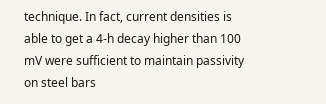technique. In fact, current densities is able to get a 4-h decay higher than 100 mV were sufficient to maintain passivity on steel bars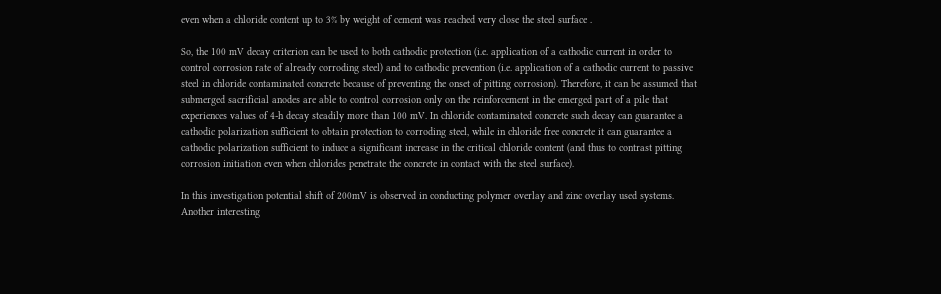even when a chloride content up to 3% by weight of cement was reached very close the steel surface .

So, the 100 mV decay criterion can be used to both cathodic protection (i.e. application of a cathodic current in order to control corrosion rate of already corroding steel) and to cathodic prevention (i.e. application of a cathodic current to passive steel in chloride contaminated concrete because of preventing the onset of pitting corrosion). Therefore, it can be assumed that submerged sacrificial anodes are able to control corrosion only on the reinforcement in the emerged part of a pile that experiences values of 4-h decay steadily more than 100 mV. In chloride contaminated concrete such decay can guarantee a cathodic polarization sufficient to obtain protection to corroding steel, while in chloride free concrete it can guarantee a cathodic polarization sufficient to induce a significant increase in the critical chloride content (and thus to contrast pitting corrosion initiation even when chlorides penetrate the concrete in contact with the steel surface).

In this investigation potential shift of 200mV is observed in conducting polymer overlay and zinc overlay used systems. Another interesting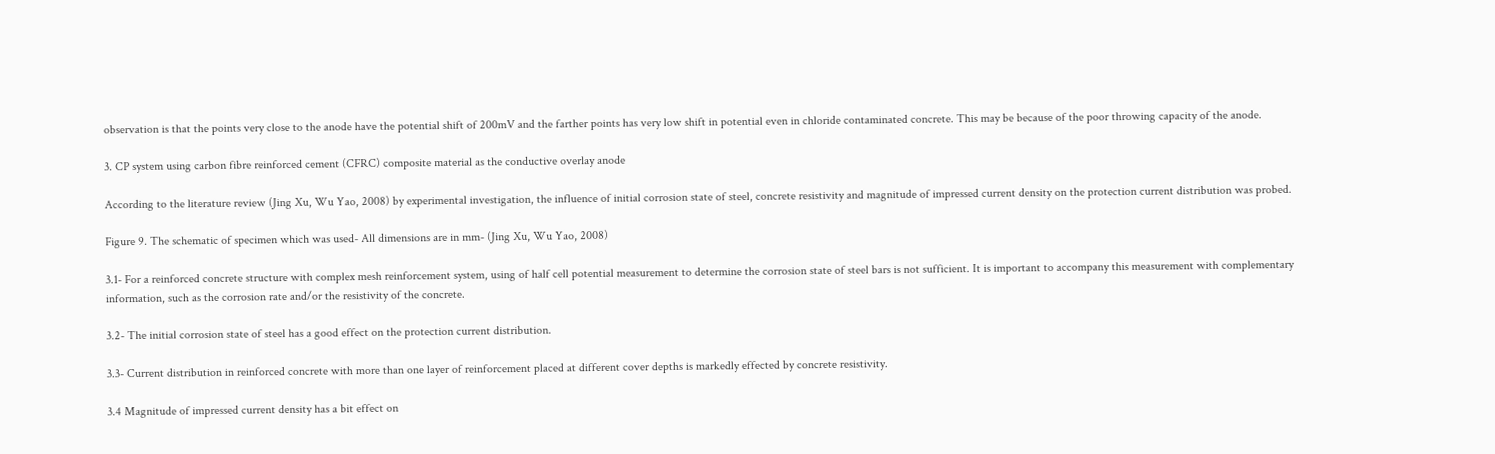observation is that the points very close to the anode have the potential shift of 200mV and the farther points has very low shift in potential even in chloride contaminated concrete. This may be because of the poor throwing capacity of the anode.

3. CP system using carbon fibre reinforced cement (CFRC) composite material as the conductive overlay anode

According to the literature review (Jing Xu, Wu Yao, 2008) by experimental investigation, the influence of initial corrosion state of steel, concrete resistivity and magnitude of impressed current density on the protection current distribution was probed.

Figure 9. The schematic of specimen which was used- All dimensions are in mm- (Jing Xu, Wu Yao, 2008)

3.1- For a reinforced concrete structure with complex mesh reinforcement system, using of half cell potential measurement to determine the corrosion state of steel bars is not sufficient. It is important to accompany this measurement with complementary information, such as the corrosion rate and/or the resistivity of the concrete.

3.2- The initial corrosion state of steel has a good effect on the protection current distribution.

3.3- Current distribution in reinforced concrete with more than one layer of reinforcement placed at different cover depths is markedly effected by concrete resistivity.

3.4 Magnitude of impressed current density has a bit effect on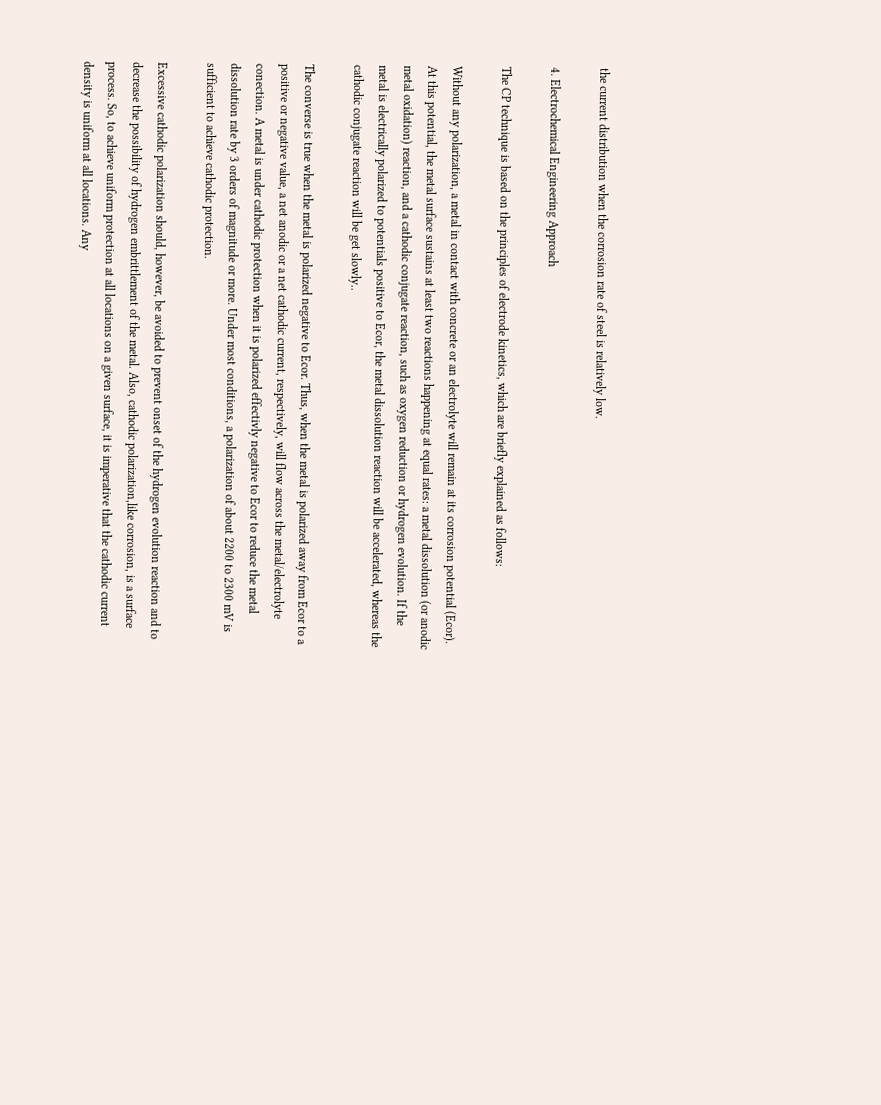the current distribution when the corrosion rate of steel is relatively low.

4. Electrochemical Engineering Approach

The CP technique is based on the principles of electrode kinetics, which are briefly explained as follows:

Without any polarization, a metal in contact with concrete or an electrolyte will remain at its corrosion potential (Ecor). At this potential, the metal surface sustains at least two reactions happening at equal rates: a metal dissolution (or anodic metal oxidation) reaction, and a cathodic conjugate reaction, such as oxygen reduction or hydrogen evolution. If the metal is electrically polarized to potentials positive to Ecor, the metal dissolution reaction will be accelerated, whereas the cathodic conjugate reaction will be get slowly..

The converse is true when the metal is polarized negative to Ecor. Thus, when the metal is polarized away from Ecor to a positive or negative value, a net anodic or a net cathodic current, respectively, will flow across the metal/electrolyte conection. A metal is under cathodic protection when it is polarized effectivly negative to Ecor to reduce the metal dissolution rate by 3 orders of magnitude or more. Under most conditions, a polarization of about 2200 to 2300 mV is sufficient to achieve cathodic protection.

Excessive cathodic polarization should, however, be avoided to prevent onset of the hydrogen evolution reaction and to decrease the possibility of hydrogen embrittlement of the metal. Also, cathodic polarization,like corrosion, is a surface process. So, to achieve uniform protection at all locations on a given surface, it is imperative that the cathodic current density is uniform at all locations. Any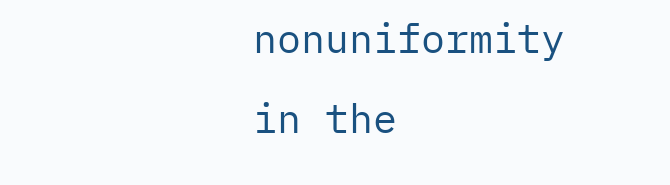nonuniformity in the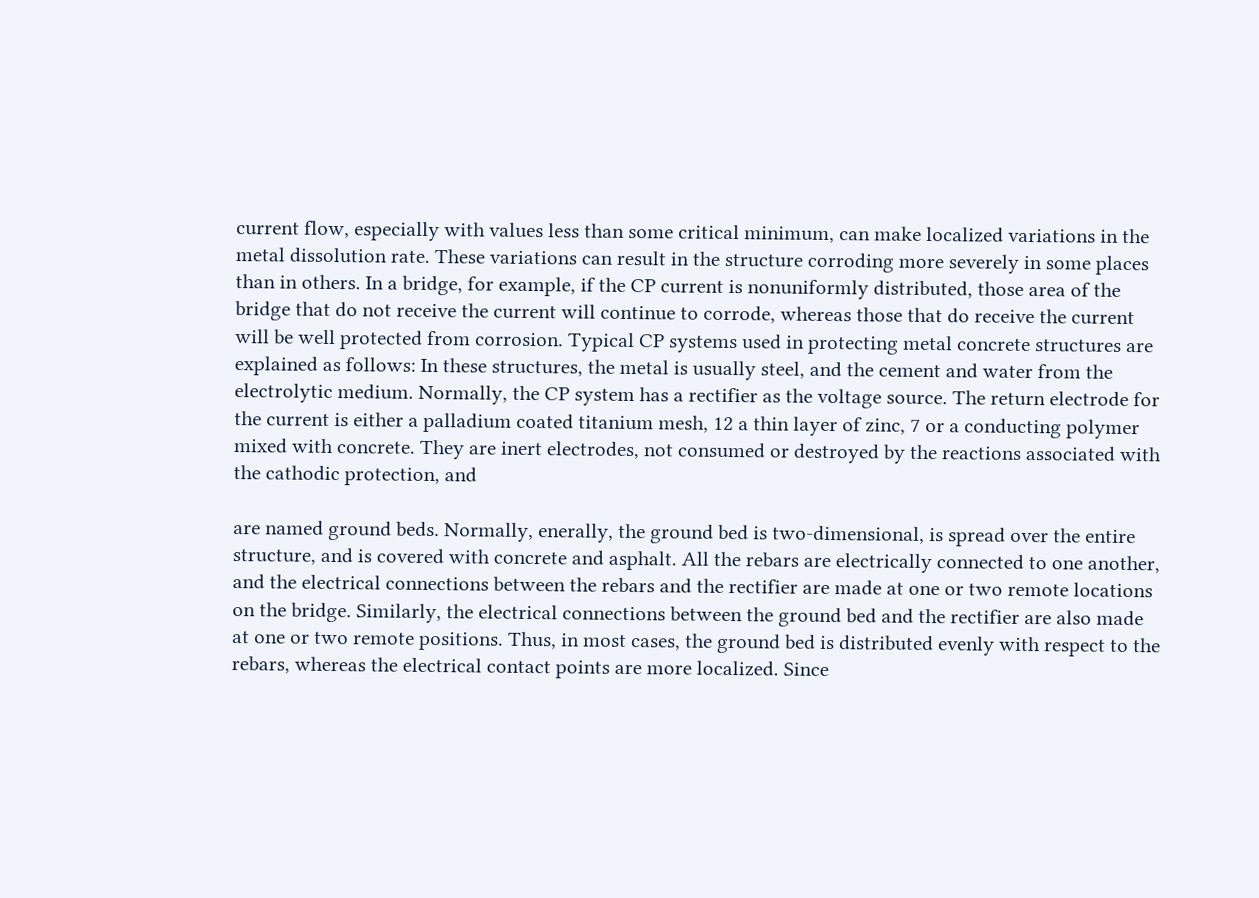current flow, especially with values less than some critical minimum, can make localized variations in the metal dissolution rate. These variations can result in the structure corroding more severely in some places than in others. In a bridge, for example, if the CP current is nonuniformly distributed, those area of the bridge that do not receive the current will continue to corrode, whereas those that do receive the current will be well protected from corrosion. Typical CP systems used in protecting metal concrete structures are explained as follows: In these structures, the metal is usually steel, and the cement and water from the electrolytic medium. Normally, the CP system has a rectifier as the voltage source. The return electrode for the current is either a palladium coated titanium mesh, 12 a thin layer of zinc, 7 or a conducting polymer mixed with concrete. They are inert electrodes, not consumed or destroyed by the reactions associated with the cathodic protection, and

are named ground beds. Normally, enerally, the ground bed is two-dimensional, is spread over the entire structure, and is covered with concrete and asphalt. All the rebars are electrically connected to one another, and the electrical connections between the rebars and the rectifier are made at one or two remote locations on the bridge. Similarly, the electrical connections between the ground bed and the rectifier are also made at one or two remote positions. Thus, in most cases, the ground bed is distributed evenly with respect to the rebars, whereas the electrical contact points are more localized. Since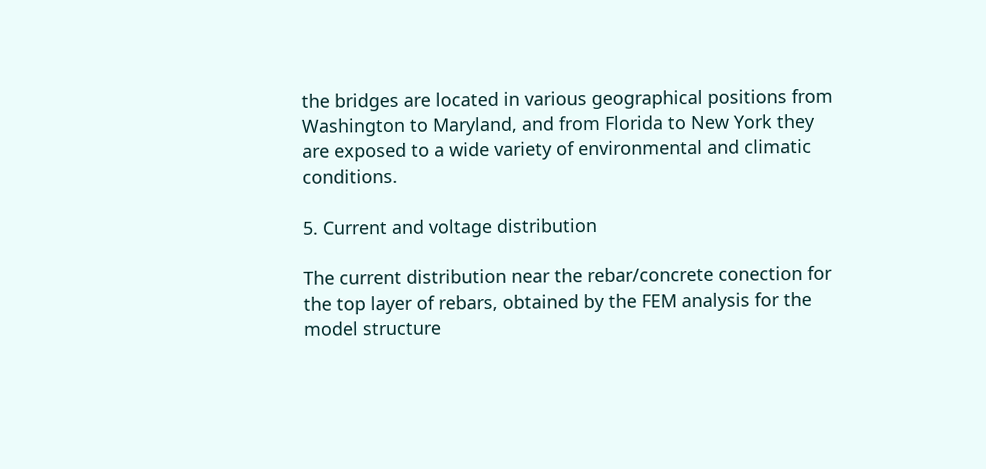the bridges are located in various geographical positions from Washington to Maryland, and from Florida to New York they are exposed to a wide variety of environmental and climatic conditions.

5. Current and voltage distribution

The current distribution near the rebar/concrete conection for the top layer of rebars, obtained by the FEM analysis for the model structure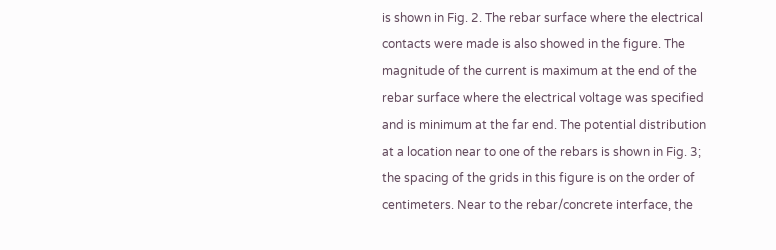is shown in Fig. 2. The rebar surface where the electrical contacts were made is also showed in the figure. The magnitude of the current is maximum at the end of the rebar surface where the electrical voltage was specified and is minimum at the far end. The potential distribution at a location near to one of the rebars is shown in Fig. 3; the spacing of the grids in this figure is on the order of centimeters. Near to the rebar/concrete interface, the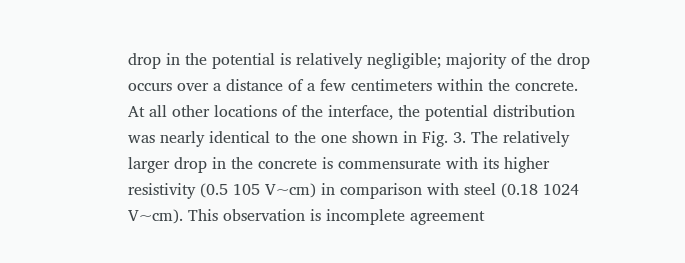drop in the potential is relatively negligible; majority of the drop occurs over a distance of a few centimeters within the concrete. At all other locations of the interface, the potential distribution was nearly identical to the one shown in Fig. 3. The relatively larger drop in the concrete is commensurate with its higher resistivity (0.5 105 V~cm) in comparison with steel (0.18 1024 V~cm). This observation is incomplete agreement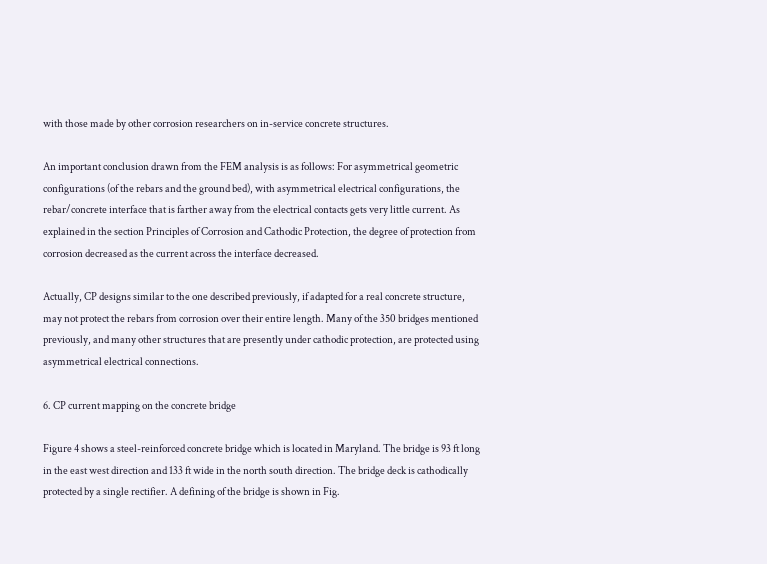with those made by other corrosion researchers on in-service concrete structures.

An important conclusion drawn from the FEM analysis is as follows: For asymmetrical geometric configurations (of the rebars and the ground bed), with asymmetrical electrical configurations, the rebar/concrete interface that is farther away from the electrical contacts gets very little current. As explained in the section Principles of Corrosion and Cathodic Protection, the degree of protection from corrosion decreased as the current across the interface decreased.

Actually, CP designs similar to the one described previously, if adapted for a real concrete structure, may not protect the rebars from corrosion over their entire length. Many of the 350 bridges mentioned previously, and many other structures that are presently under cathodic protection, are protected using asymmetrical electrical connections.

6. CP current mapping on the concrete bridge

Figure 4 shows a steel-reinforced concrete bridge which is located in Maryland. The bridge is 93 ft long in the east west direction and 133 ft wide in the north south direction. The bridge deck is cathodically protected by a single rectifier. A defining of the bridge is shown in Fig.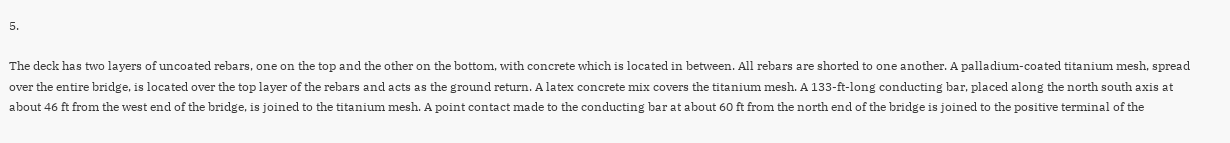5.

The deck has two layers of uncoated rebars, one on the top and the other on the bottom, with concrete which is located in between. All rebars are shorted to one another. A palladium-coated titanium mesh, spread over the entire bridge, is located over the top layer of the rebars and acts as the ground return. A latex concrete mix covers the titanium mesh. A 133-ft-long conducting bar, placed along the north south axis at about 46 ft from the west end of the bridge, is joined to the titanium mesh. A point contact made to the conducting bar at about 60 ft from the north end of the bridge is joined to the positive terminal of the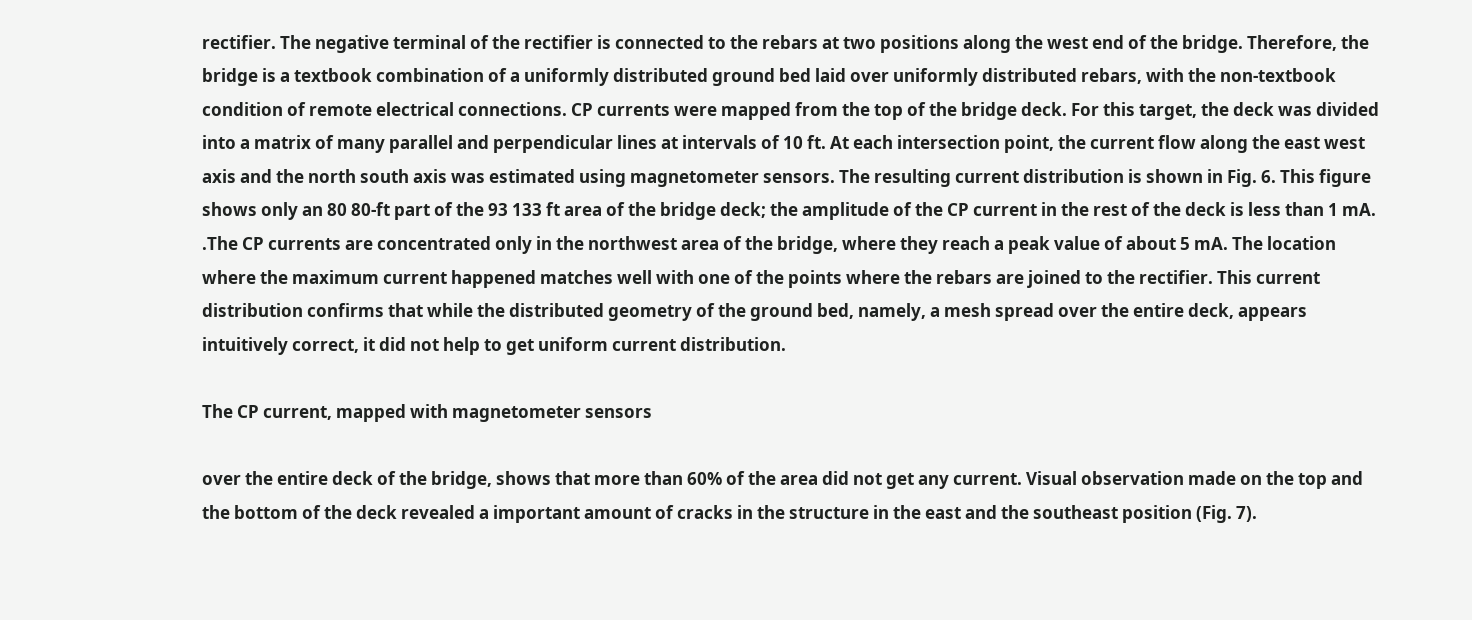rectifier. The negative terminal of the rectifier is connected to the rebars at two positions along the west end of the bridge. Therefore, the bridge is a textbook combination of a uniformly distributed ground bed laid over uniformly distributed rebars, with the non-textbook condition of remote electrical connections. CP currents were mapped from the top of the bridge deck. For this target, the deck was divided into a matrix of many parallel and perpendicular lines at intervals of 10 ft. At each intersection point, the current flow along the east west axis and the north south axis was estimated using magnetometer sensors. The resulting current distribution is shown in Fig. 6. This figure shows only an 80 80-ft part of the 93 133 ft area of the bridge deck; the amplitude of the CP current in the rest of the deck is less than 1 mA. .The CP currents are concentrated only in the northwest area of the bridge, where they reach a peak value of about 5 mA. The location where the maximum current happened matches well with one of the points where the rebars are joined to the rectifier. This current distribution confirms that while the distributed geometry of the ground bed, namely, a mesh spread over the entire deck, appears intuitively correct, it did not help to get uniform current distribution.

The CP current, mapped with magnetometer sensors

over the entire deck of the bridge, shows that more than 60% of the area did not get any current. Visual observation made on the top and the bottom of the deck revealed a important amount of cracks in the structure in the east and the southeast position (Fig. 7).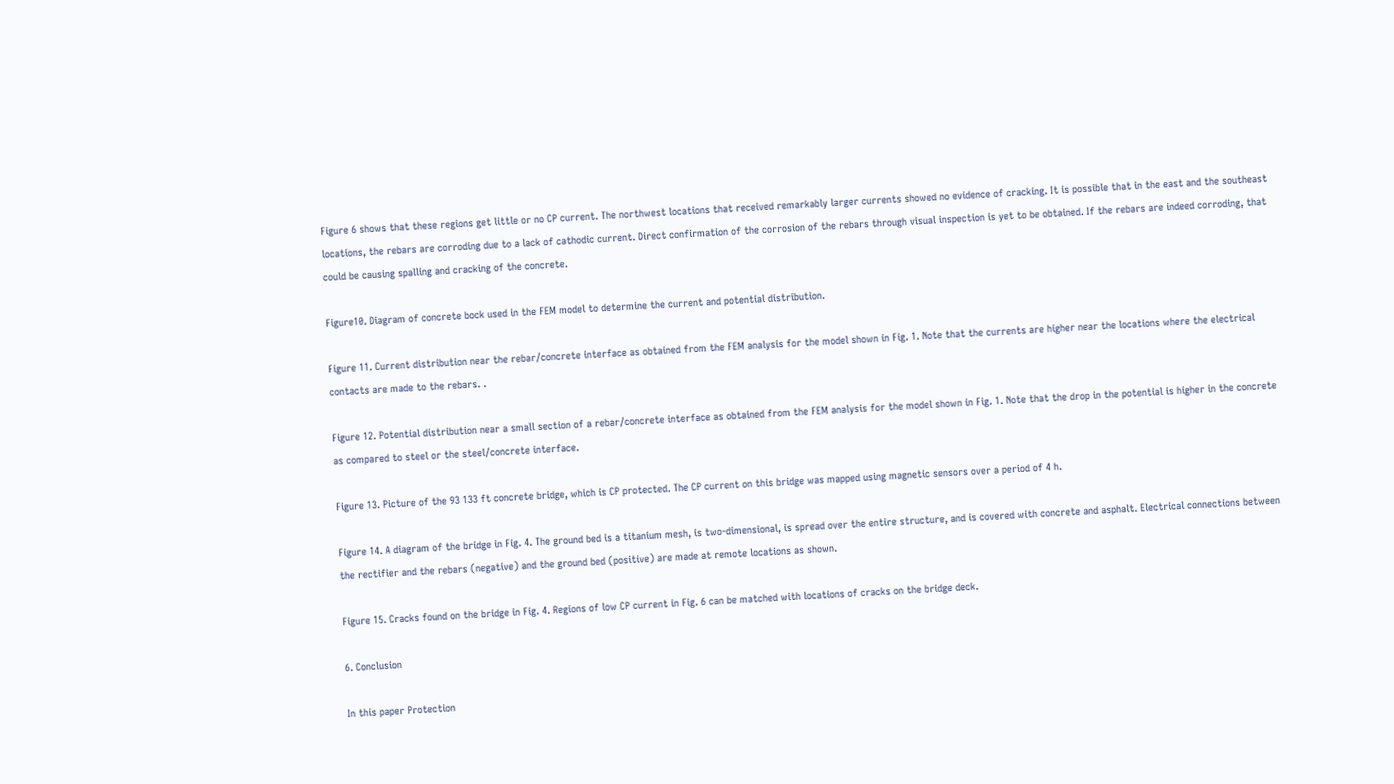Figure 6 shows that these regions get little or no CP current. The northwest locations that received remarkably larger currents showed no evidence of cracking. It is possible that in the east and the southeast locations, the rebars are corroding due to a lack of cathodic current. Direct confirmation of the corrosion of the rebars through visual inspection is yet to be obtained. If the rebars are indeed corroding, that could be causing spalling and cracking of the concrete.

Figure10. Diagram of concrete bock used in the FEM model to determine the current and potential distribution.

Figure 11. Current distribution near the rebar/concrete interface as obtained from the FEM analysis for the model shown in Fig. 1. Note that the currents are higher near the locations where the electrical contacts are made to the rebars. .

Figure 12. Potential distribution near a small section of a rebar/concrete interface as obtained from the FEM analysis for the model shown in Fig. 1. Note that the drop in the potential is higher in the concrete as compared to steel or the steel/concrete interface.

Figure 13. Picture of the 93 133 ft concrete bridge, which is CP protected. The CP current on this bridge was mapped using magnetic sensors over a period of 4 h.

Figure 14. A diagram of the bridge in Fig. 4. The ground bed is a titanium mesh, is two-dimensional, is spread over the entire structure, and is covered with concrete and asphalt. Electrical connections between the rectifier and the rebars (negative) and the ground bed (positive) are made at remote locations as shown.

Figure 15. Cracks found on the bridge in Fig. 4. Regions of low CP current in Fig. 6 can be matched with locations of cracks on the bridge deck.

6. Conclusion

In this paper Protection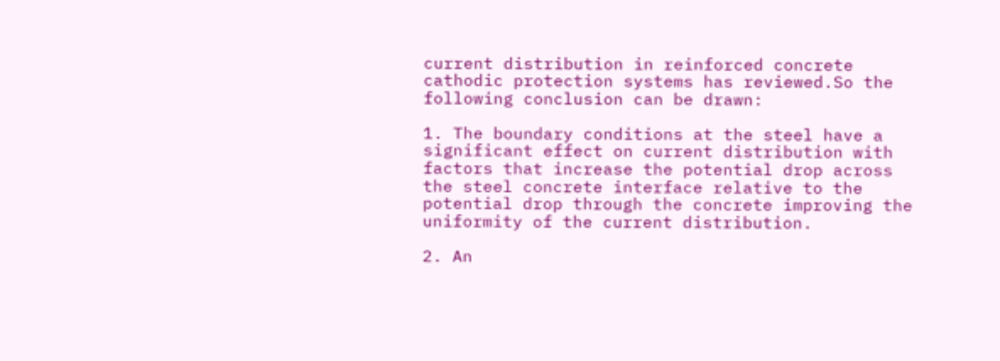current distribution in reinforced concrete cathodic protection systems has reviewed.So the following conclusion can be drawn:

1. The boundary conditions at the steel have a significant effect on current distribution with factors that increase the potential drop across the steel concrete interface relative to the potential drop through the concrete improving the uniformity of the current distribution.

2. An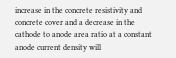increase in the concrete resistivity and concrete cover and a decrease in the cathode to anode area ratio at a constant anode current density will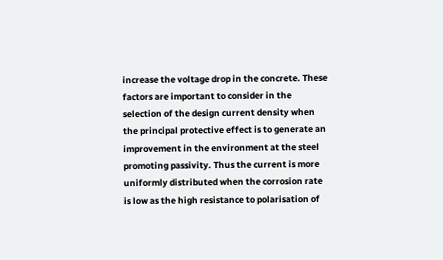increase the voltage drop in the concrete. These factors are important to consider in the selection of the design current density when the principal protective effect is to generate an improvement in the environment at the steel promoting passivity. Thus the current is more uniformly distributed when the corrosion rate is low as the high resistance to polarisation of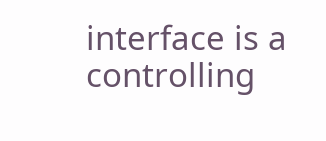interface is a controlling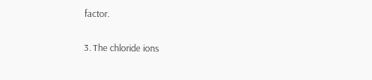factor.

3. The chloride ions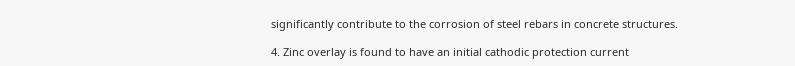significantly contribute to the corrosion of steel rebars in concrete structures.

4. Zinc overlay is found to have an initial cathodic protection current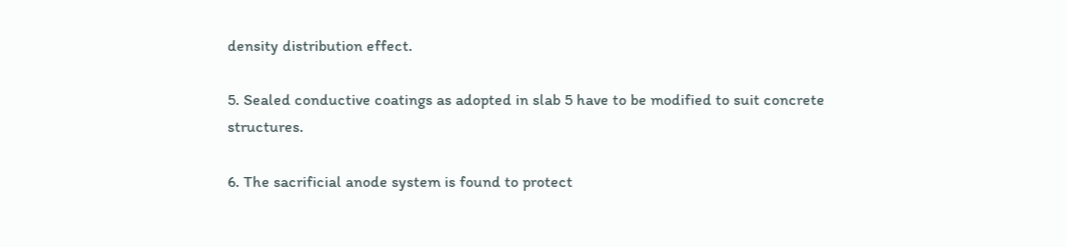density distribution effect.

5. Sealed conductive coatings as adopted in slab 5 have to be modified to suit concrete structures.

6. The sacrificial anode system is found to protect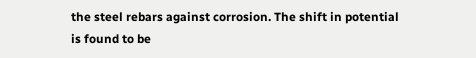the steel rebars against corrosion. The shift in potential is found to be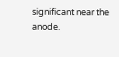significant near the anode.